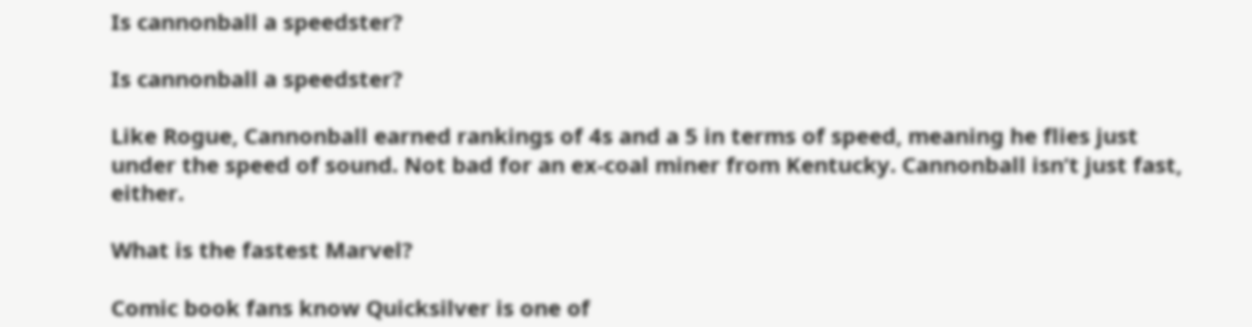Is cannonball a speedster?

Is cannonball a speedster?

Like Rogue, Cannonball earned rankings of 4s and a 5 in terms of speed, meaning he flies just under the speed of sound. Not bad for an ex-coal miner from Kentucky. Cannonball isn’t just fast, either.

What is the fastest Marvel?

Comic book fans know Quicksilver is one of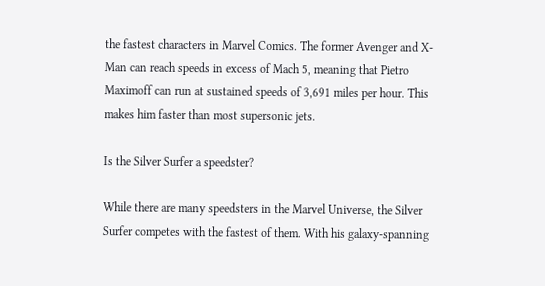the fastest characters in Marvel Comics. The former Avenger and X-Man can reach speeds in excess of Mach 5, meaning that Pietro Maximoff can run at sustained speeds of 3,691 miles per hour. This makes him faster than most supersonic jets.

Is the Silver Surfer a speedster?

While there are many speedsters in the Marvel Universe, the Silver Surfer competes with the fastest of them. With his galaxy-spanning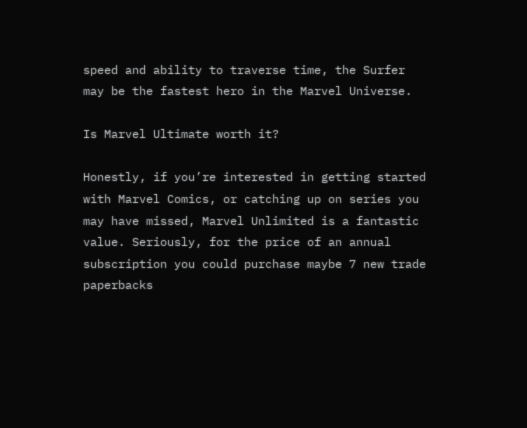speed and ability to traverse time, the Surfer may be the fastest hero in the Marvel Universe.

Is Marvel Ultimate worth it?

Honestly, if you’re interested in getting started with Marvel Comics, or catching up on series you may have missed, Marvel Unlimited is a fantastic value. Seriously, for the price of an annual subscription you could purchase maybe 7 new trade paperbacks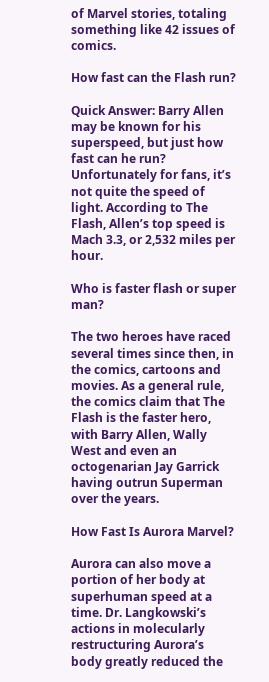of Marvel stories, totaling something like 42 issues of comics.

How fast can the Flash run?

Quick Answer: Barry Allen may be known for his superspeed, but just how fast can he run? Unfortunately for fans, it’s not quite the speed of light. According to The Flash, Allen’s top speed is Mach 3.3, or 2,532 miles per hour.

Who is faster flash or super man?

The two heroes have raced several times since then, in the comics, cartoons and movies. As a general rule, the comics claim that The Flash is the faster hero, with Barry Allen, Wally West and even an octogenarian Jay Garrick having outrun Superman over the years.

How Fast Is Aurora Marvel?

Aurora can also move a portion of her body at superhuman speed at a time. Dr. Langkowski’s actions in molecularly restructuring Aurora’s body greatly reduced the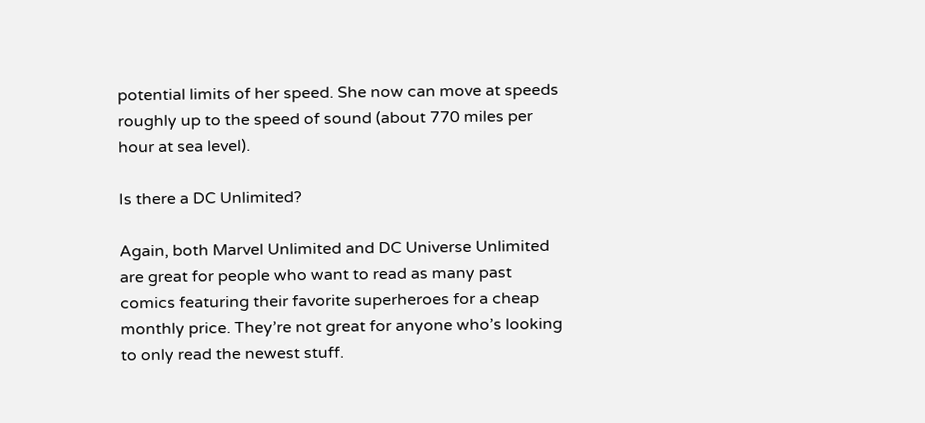potential limits of her speed. She now can move at speeds roughly up to the speed of sound (about 770 miles per hour at sea level).

Is there a DC Unlimited?

Again, both Marvel Unlimited and DC Universe Unlimited are great for people who want to read as many past comics featuring their favorite superheroes for a cheap monthly price. They’re not great for anyone who’s looking to only read the newest stuff.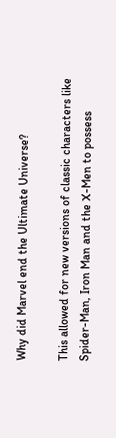Why did Marvel end the Ultimate Universe?

This allowed for new versions of classic characters like Spider-Man, Iron Man and the X-Men to possess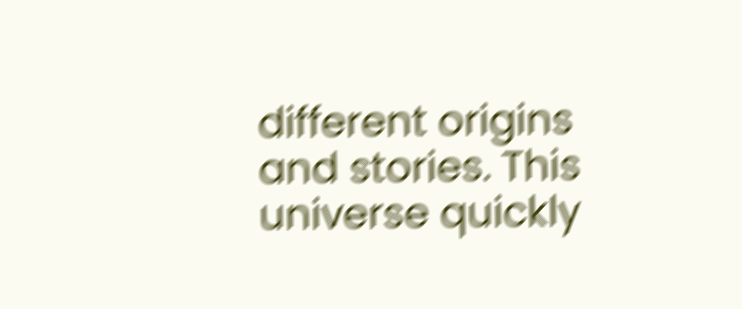different origins and stories. This universe quickly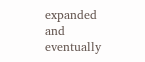expanded and eventually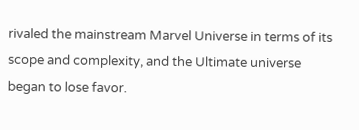rivaled the mainstream Marvel Universe in terms of its scope and complexity, and the Ultimate universe began to lose favor.